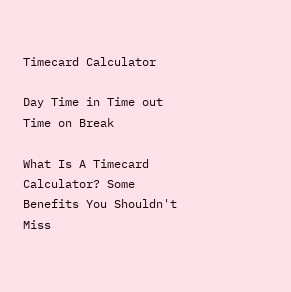Timecard Calculator

Day Time in Time out Time on Break

What Is A Timecard Calculator? Some Benefits You Shouldn't Miss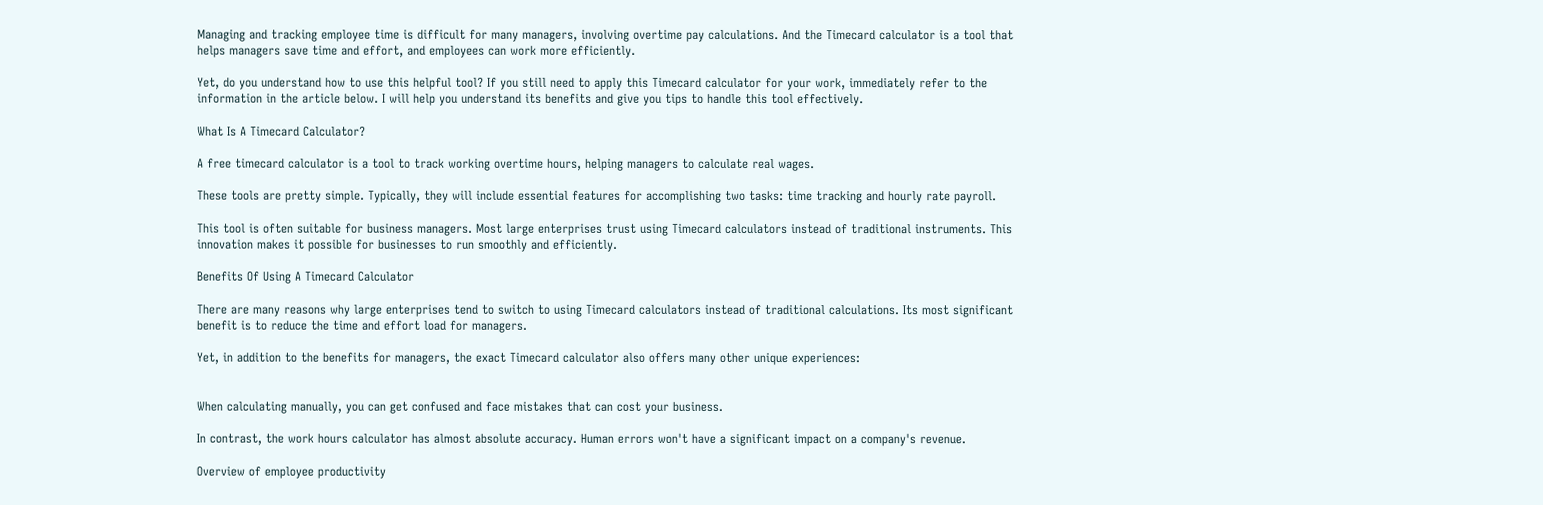Managing and tracking employee time is difficult for many managers, involving overtime pay calculations. And the Timecard calculator is a tool that helps managers save time and effort, and employees can work more efficiently.

Yet, do you understand how to use this helpful tool? If you still need to apply this Timecard calculator for your work, immediately refer to the information in the article below. I will help you understand its benefits and give you tips to handle this tool effectively.

What Is A Timecard Calculator?

A free timecard calculator is a tool to track working overtime hours, helping managers to calculate real wages.

These tools are pretty simple. Typically, they will include essential features for accomplishing two tasks: time tracking and hourly rate payroll.

This tool is often suitable for business managers. Most large enterprises trust using Timecard calculators instead of traditional instruments. This innovation makes it possible for businesses to run smoothly and efficiently.

Benefits Of Using A Timecard Calculator

There are many reasons why large enterprises tend to switch to using Timecard calculators instead of traditional calculations. Its most significant benefit is to reduce the time and effort load for managers.

Yet, in addition to the benefits for managers, the exact Timecard calculator also offers many other unique experiences:


When calculating manually, you can get confused and face mistakes that can cost your business.

In contrast, the work hours calculator has almost absolute accuracy. Human errors won't have a significant impact on a company's revenue.

Overview of employee productivity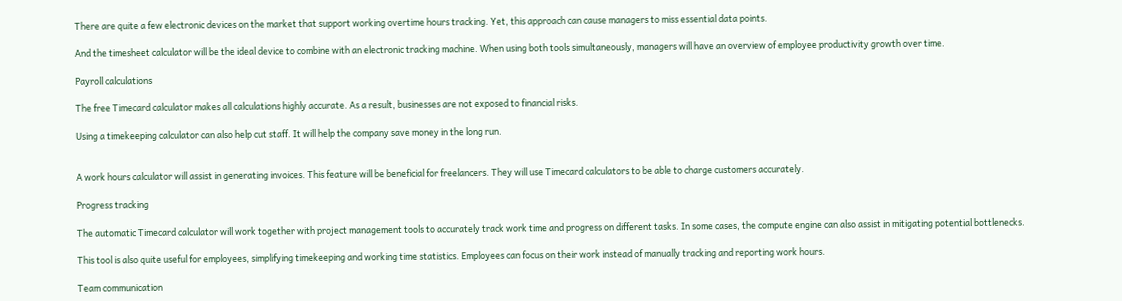There are quite a few electronic devices on the market that support working overtime hours tracking. Yet, this approach can cause managers to miss essential data points.

And the timesheet calculator will be the ideal device to combine with an electronic tracking machine. When using both tools simultaneously, managers will have an overview of employee productivity growth over time.

Payroll calculations

The free Timecard calculator makes all calculations highly accurate. As a result, businesses are not exposed to financial risks.

Using a timekeeping calculator can also help cut staff. It will help the company save money in the long run.


A work hours calculator will assist in generating invoices. This feature will be beneficial for freelancers. They will use Timecard calculators to be able to charge customers accurately.

Progress tracking

The automatic Timecard calculator will work together with project management tools to accurately track work time and progress on different tasks. In some cases, the compute engine can also assist in mitigating potential bottlenecks.

This tool is also quite useful for employees, simplifying timekeeping and working time statistics. Employees can focus on their work instead of manually tracking and reporting work hours.

Team communication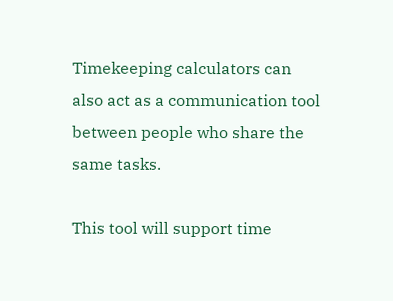Timekeeping calculators can also act as a communication tool between people who share the same tasks.

This tool will support time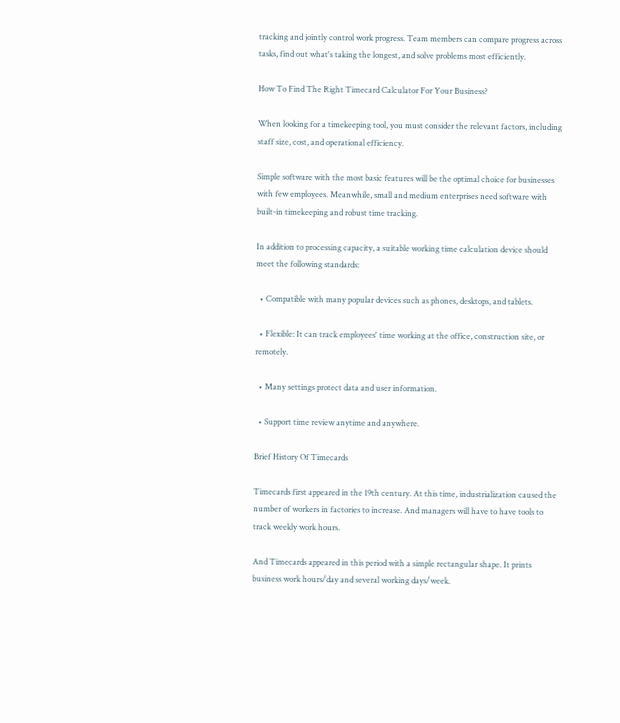tracking and jointly control work progress. Team members can compare progress across tasks, find out what's taking the longest, and solve problems most efficiently.

How To Find The Right Timecard Calculator For Your Business?

When looking for a timekeeping tool, you must consider the relevant factors, including staff size, cost, and operational efficiency.

Simple software with the most basic features will be the optimal choice for businesses with few employees. Meanwhile, small and medium enterprises need software with built-in timekeeping and robust time tracking.

In addition to processing capacity, a suitable working time calculation device should meet the following standards:

  • Compatible with many popular devices such as phones, desktops, and tablets.

  • Flexible: It can track employees' time working at the office, construction site, or remotely.

  • Many settings protect data and user information.

  • Support time review anytime and anywhere.

Brief History Of Timecards

Timecards first appeared in the 19th century. At this time, industrialization caused the number of workers in factories to increase. And managers will have to have tools to track weekly work hours.

And Timecards appeared in this period with a simple rectangular shape. It prints business work hours/day and several working days/week.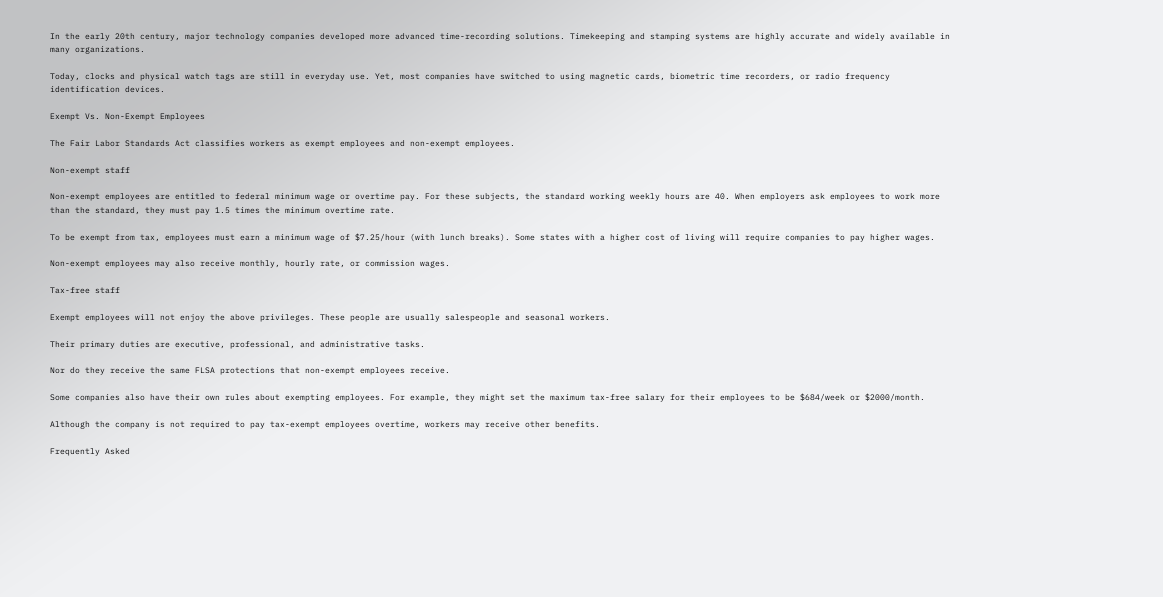In the early 20th century, major technology companies developed more advanced time-recording solutions. Timekeeping and stamping systems are highly accurate and widely available in many organizations.

Today, clocks and physical watch tags are still in everyday use. Yet, most companies have switched to using magnetic cards, biometric time recorders, or radio frequency identification devices.

Exempt Vs. Non-Exempt Employees

The Fair Labor Standards Act classifies workers as exempt employees and non-exempt employees.

Non-exempt staff

Non-exempt employees are entitled to federal minimum wage or overtime pay. For these subjects, the standard working weekly hours are 40. When employers ask employees to work more than the standard, they must pay 1.5 times the minimum overtime rate.

To be exempt from tax, employees must earn a minimum wage of $7.25/hour (with lunch breaks). Some states with a higher cost of living will require companies to pay higher wages.

Non-exempt employees may also receive monthly, hourly rate, or commission wages.

Tax-free staff

Exempt employees will not enjoy the above privileges. These people are usually salespeople and seasonal workers.

Their primary duties are executive, professional, and administrative tasks.

Nor do they receive the same FLSA protections that non-exempt employees receive.

Some companies also have their own rules about exempting employees. For example, they might set the maximum tax-free salary for their employees to be $684/week or $2000/month.

Although the company is not required to pay tax-exempt employees overtime, workers may receive other benefits.

Frequently Asked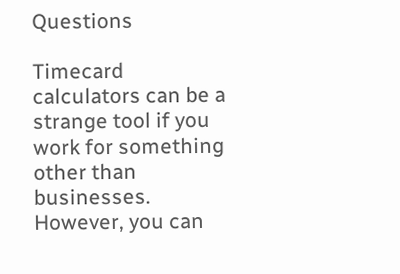Questions

Timecard calculators can be a strange tool if you work for something other than businesses. However, you can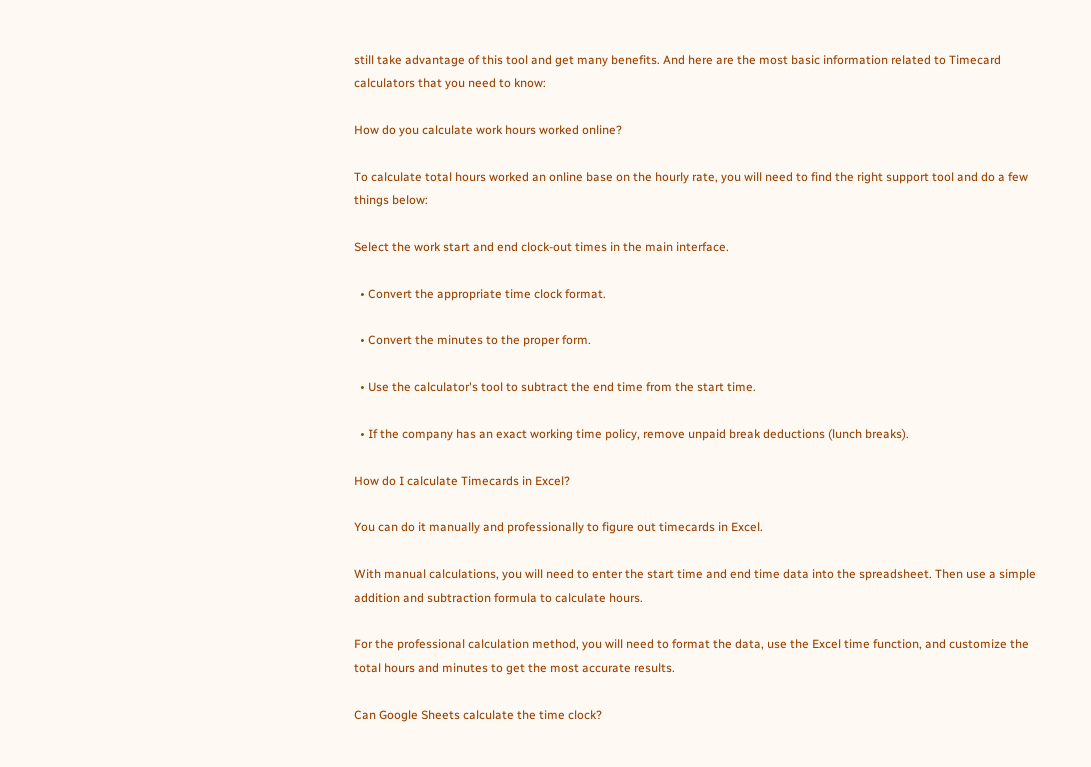still take advantage of this tool and get many benefits. And here are the most basic information related to Timecard calculators that you need to know:

How do you calculate work hours worked online?

To calculate total hours worked an online base on the hourly rate, you will need to find the right support tool and do a few things below:

Select the work start and end clock-out times in the main interface.

  • Convert the appropriate time clock format.

  • Convert the minutes to the proper form.

  • Use the calculator's tool to subtract the end time from the start time.

  • If the company has an exact working time policy, remove unpaid break deductions (lunch breaks).

How do I calculate Timecards in Excel?

You can do it manually and professionally to figure out timecards in Excel.

With manual calculations, you will need to enter the start time and end time data into the spreadsheet. Then use a simple addition and subtraction formula to calculate hours.

For the professional calculation method, you will need to format the data, use the Excel time function, and customize the total hours and minutes to get the most accurate results.

Can Google Sheets calculate the time clock?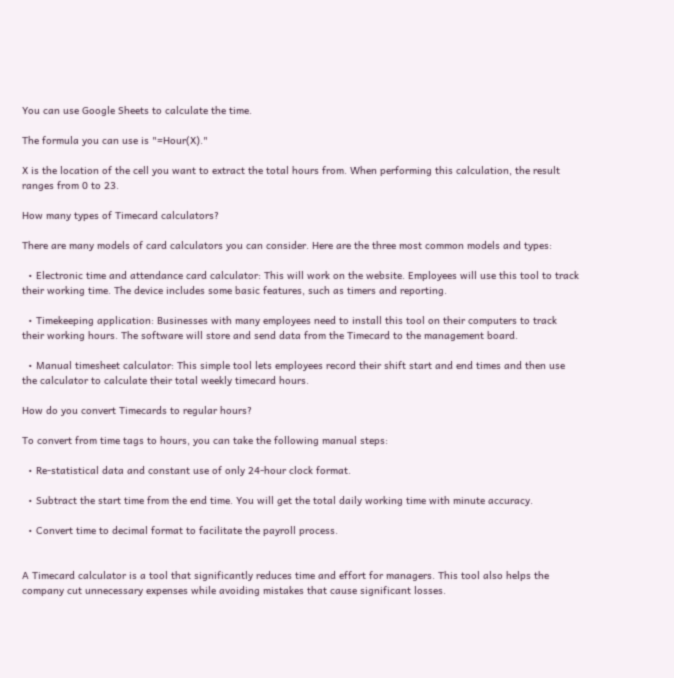You can use Google Sheets to calculate the time.

The formula you can use is "=Hour(X)."

X is the location of the cell you want to extract the total hours from. When performing this calculation, the result ranges from 0 to 23.

How many types of Timecard calculators?

There are many models of card calculators you can consider. Here are the three most common models and types:

  • Electronic time and attendance card calculator: This will work on the website. Employees will use this tool to track their working time. The device includes some basic features, such as timers and reporting.

  • Timekeeping application: Businesses with many employees need to install this tool on their computers to track their working hours. The software will store and send data from the Timecard to the management board.

  • Manual timesheet calculator: This simple tool lets employees record their shift start and end times and then use the calculator to calculate their total weekly timecard hours.

How do you convert Timecards to regular hours?

To convert from time tags to hours, you can take the following manual steps:

  • Re-statistical data and constant use of only 24-hour clock format.

  • Subtract the start time from the end time. You will get the total daily working time with minute accuracy.

  • Convert time to decimal format to facilitate the payroll process.


A Timecard calculator is a tool that significantly reduces time and effort for managers. This tool also helps the company cut unnecessary expenses while avoiding mistakes that cause significant losses.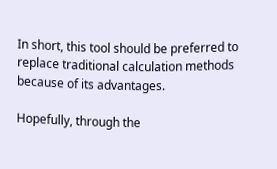In short, this tool should be preferred to replace traditional calculation methods because of its advantages.

Hopefully, through the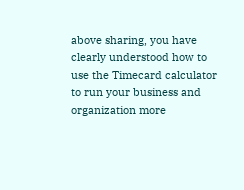above sharing, you have clearly understood how to use the Timecard calculator to run your business and organization more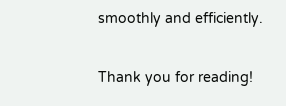smoothly and efficiently.

Thank you for reading!